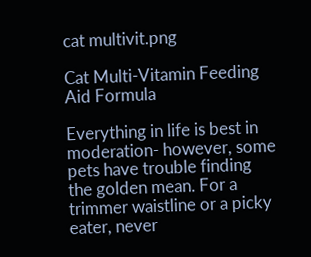cat multivit.png

Cat Multi-Vitamin Feeding Aid Formula

Everything in life is best in moderation- however, some pets have trouble finding the golden mean. For a trimmer waistline or a picky eater, never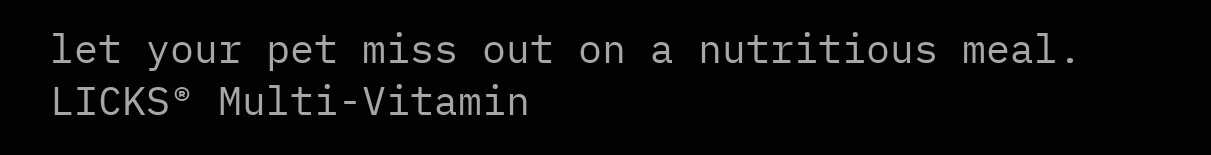let your pet miss out on a nutritious meal. LICKS® Multi-Vitamin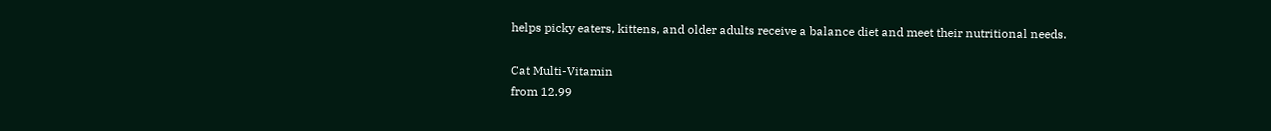helps picky eaters, kittens, and older adults receive a balance diet and meet their nutritional needs.

Cat Multi-Vitamin
from 12.99